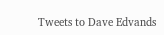Tweets to Dave Edvands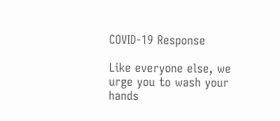COVID-19 Response

Like everyone else, we urge you to wash your hands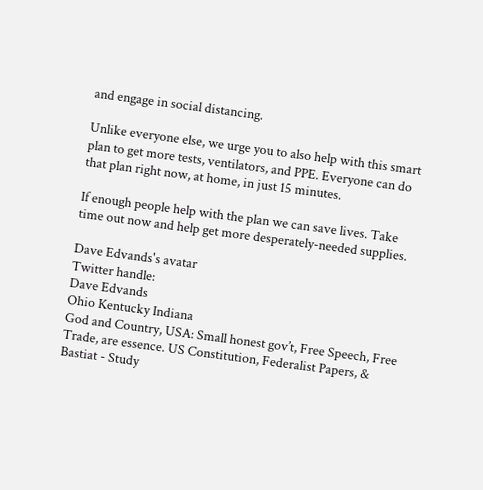and engage in social distancing.

Unlike everyone else, we urge you to also help with this smart plan to get more tests, ventilators, and PPE. Everyone can do that plan right now, at home, in just 15 minutes.

If enough people help with the plan we can save lives. Take time out now and help get more desperately-needed supplies.

Dave Edvands's avatar
Twitter handle:
Dave Edvands
Ohio Kentucky Indiana
God and Country, USA: Small honest gov’t, Free Speech, Free Trade, are essence. US Constitution, Federalist Papers, & Bastiat - Study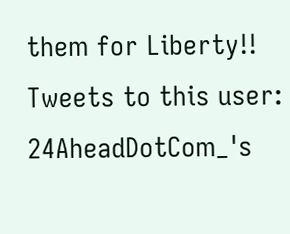them for Liberty!!
Tweets to this user:
24AheadDotCom_'s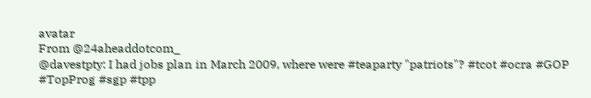avatar
From @24aheaddotcom_
@davestpty: I had jobs plan in March 2009, where were #teaparty "patriots"? #tcot #ocra #GOP #TopProg #sgp #tpp